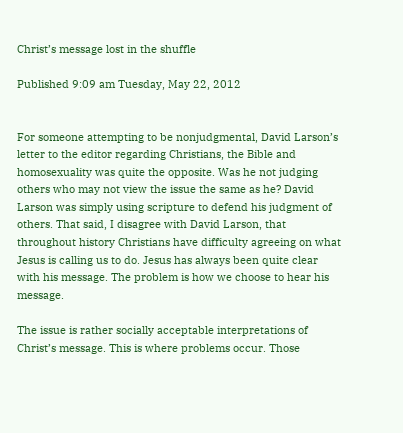Christ’s message lost in the shuffle

Published 9:09 am Tuesday, May 22, 2012


For someone attempting to be nonjudgmental, David Larson’s letter to the editor regarding Christians, the Bible and homosexuality was quite the opposite. Was he not judging others who may not view the issue the same as he? David Larson was simply using scripture to defend his judgment of others. That said, I disagree with David Larson, that throughout history Christians have difficulty agreeing on what Jesus is calling us to do. Jesus has always been quite clear with his message. The problem is how we choose to hear his message.

The issue is rather socially acceptable interpretations of Christ’s message. This is where problems occur. Those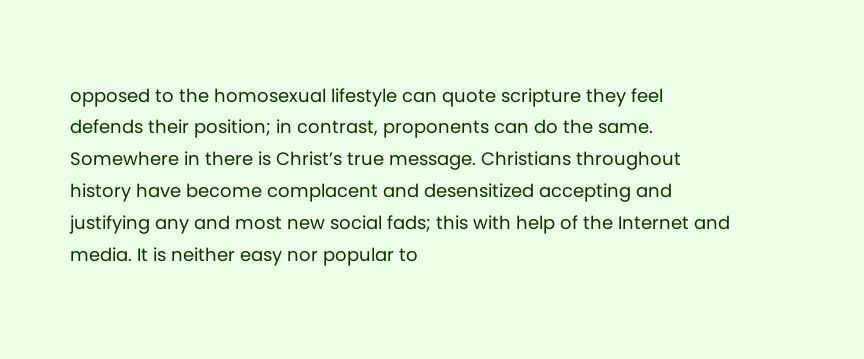opposed to the homosexual lifestyle can quote scripture they feel defends their position; in contrast, proponents can do the same. Somewhere in there is Christ’s true message. Christians throughout history have become complacent and desensitized accepting and justifying any and most new social fads; this with help of the Internet and media. It is neither easy nor popular to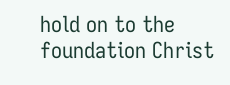hold on to the foundation Christ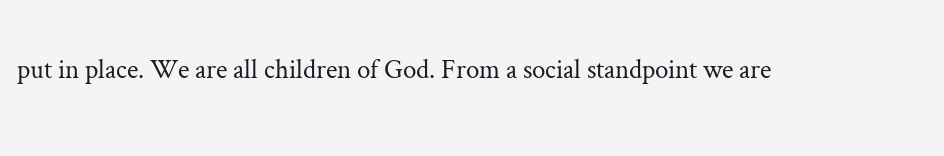put in place. We are all children of God. From a social standpoint we are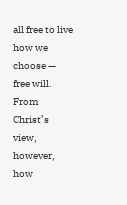all free to live how we choose — free will. From Christ’s view, however, how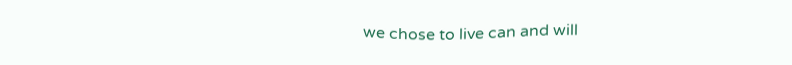we chose to live can and will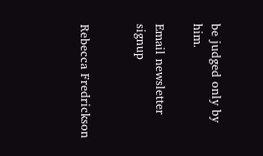be judged only by him.

Email newsletter signup


Rebecca Fredrickson